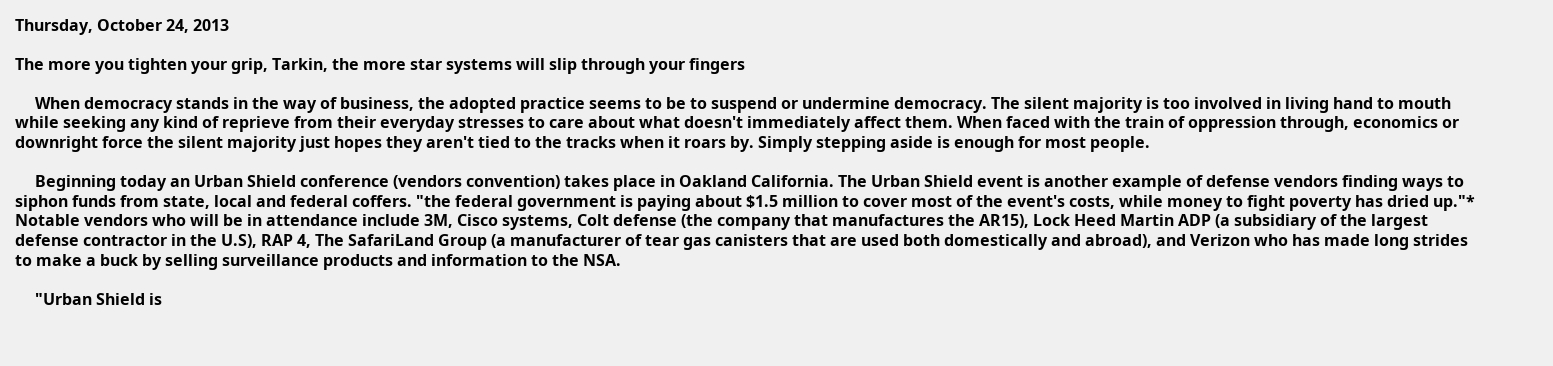Thursday, October 24, 2013

The more you tighten your grip, Tarkin, the more star systems will slip through your fingers

     When democracy stands in the way of business, the adopted practice seems to be to suspend or undermine democracy. The silent majority is too involved in living hand to mouth while seeking any kind of reprieve from their everyday stresses to care about what doesn't immediately affect them. When faced with the train of oppression through, economics or downright force the silent majority just hopes they aren't tied to the tracks when it roars by. Simply stepping aside is enough for most people.

     Beginning today an Urban Shield conference (vendors convention) takes place in Oakland California. The Urban Shield event is another example of defense vendors finding ways to siphon funds from state, local and federal coffers. "the federal government is paying about $1.5 million to cover most of the event's costs, while money to fight poverty has dried up."* Notable vendors who will be in attendance include 3M, Cisco systems, Colt defense (the company that manufactures the AR15), Lock Heed Martin ADP (a subsidiary of the largest defense contractor in the U.S), RAP 4, The SafariLand Group (a manufacturer of tear gas canisters that are used both domestically and abroad), and Verizon who has made long strides to make a buck by selling surveillance products and information to the NSA.

     "Urban Shield is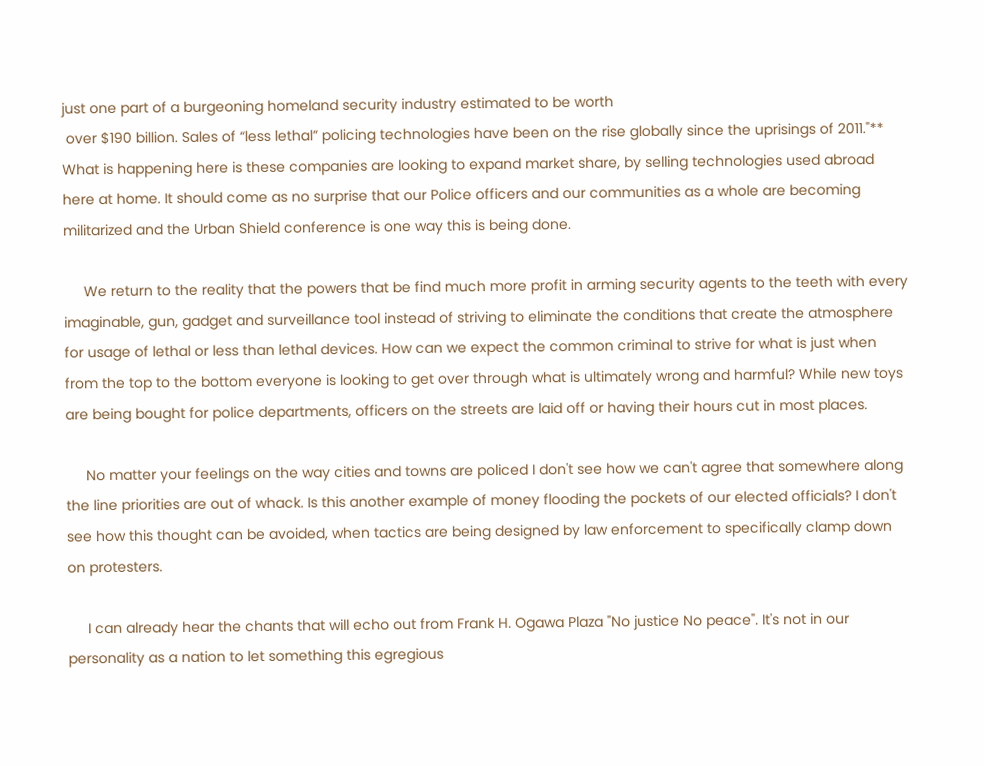just one part of a burgeoning homeland security industry estimated to be worth
 over $190 billion. Sales of “less lethal” policing technologies have been on the rise globally since the uprisings of 2011."** What is happening here is these companies are looking to expand market share, by selling technologies used abroad here at home. It should come as no surprise that our Police officers and our communities as a whole are becoming militarized and the Urban Shield conference is one way this is being done.

     We return to the reality that the powers that be find much more profit in arming security agents to the teeth with every imaginable, gun, gadget and surveillance tool instead of striving to eliminate the conditions that create the atmosphere for usage of lethal or less than lethal devices. How can we expect the common criminal to strive for what is just when from the top to the bottom everyone is looking to get over through what is ultimately wrong and harmful? While new toys are being bought for police departments, officers on the streets are laid off or having their hours cut in most places.

     No matter your feelings on the way cities and towns are policed I don't see how we can't agree that somewhere along the line priorities are out of whack. Is this another example of money flooding the pockets of our elected officials? I don't see how this thought can be avoided, when tactics are being designed by law enforcement to specifically clamp down on protesters.

     I can already hear the chants that will echo out from Frank H. Ogawa Plaza "No justice No peace". It's not in our personality as a nation to let something this egregious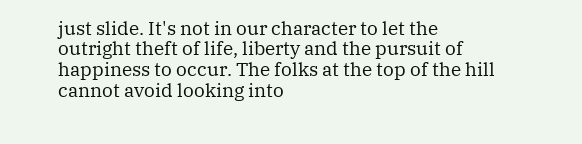just slide. It's not in our character to let the outright theft of life, liberty and the pursuit of happiness to occur. The folks at the top of the hill cannot avoid looking into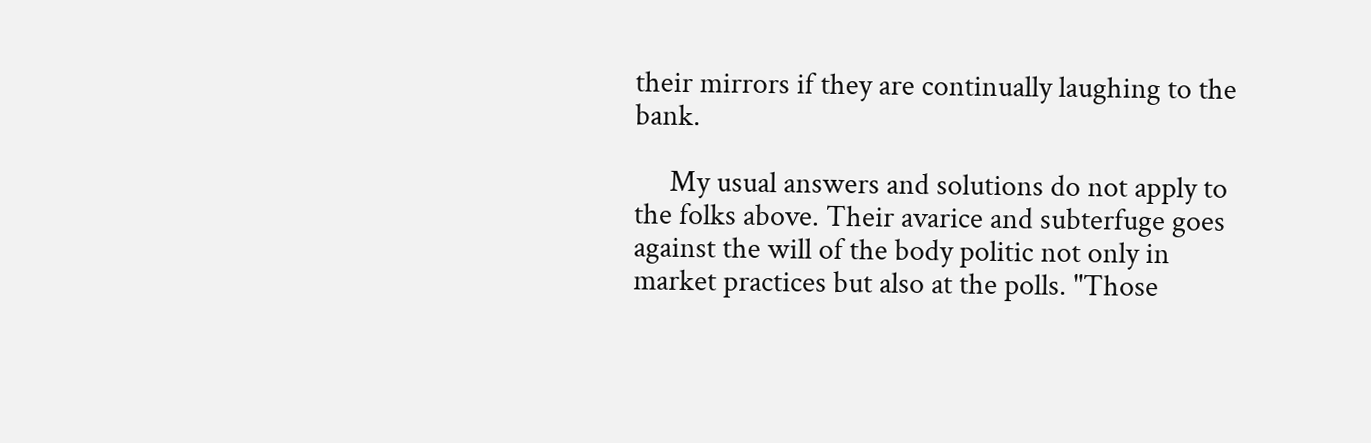their mirrors if they are continually laughing to the bank.

     My usual answers and solutions do not apply to the folks above. Their avarice and subterfuge goes against the will of the body politic not only in market practices but also at the polls. "Those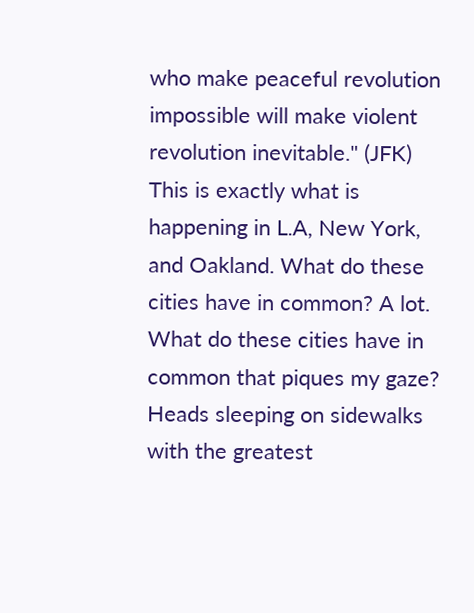who make peaceful revolution impossible will make violent revolution inevitable." (JFK) This is exactly what is happening in L.A, New York, and Oakland. What do these cities have in common? A lot. What do these cities have in common that piques my gaze? Heads sleeping on sidewalks with the greatest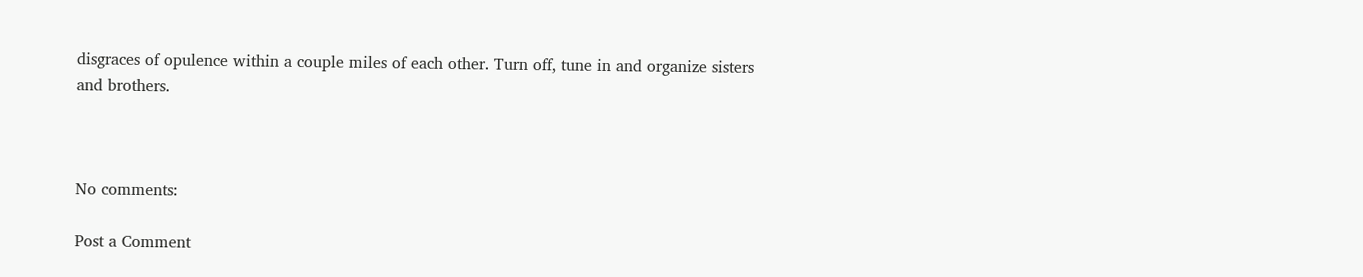disgraces of opulence within a couple miles of each other. Turn off, tune in and organize sisters and brothers.



No comments:

Post a Comment